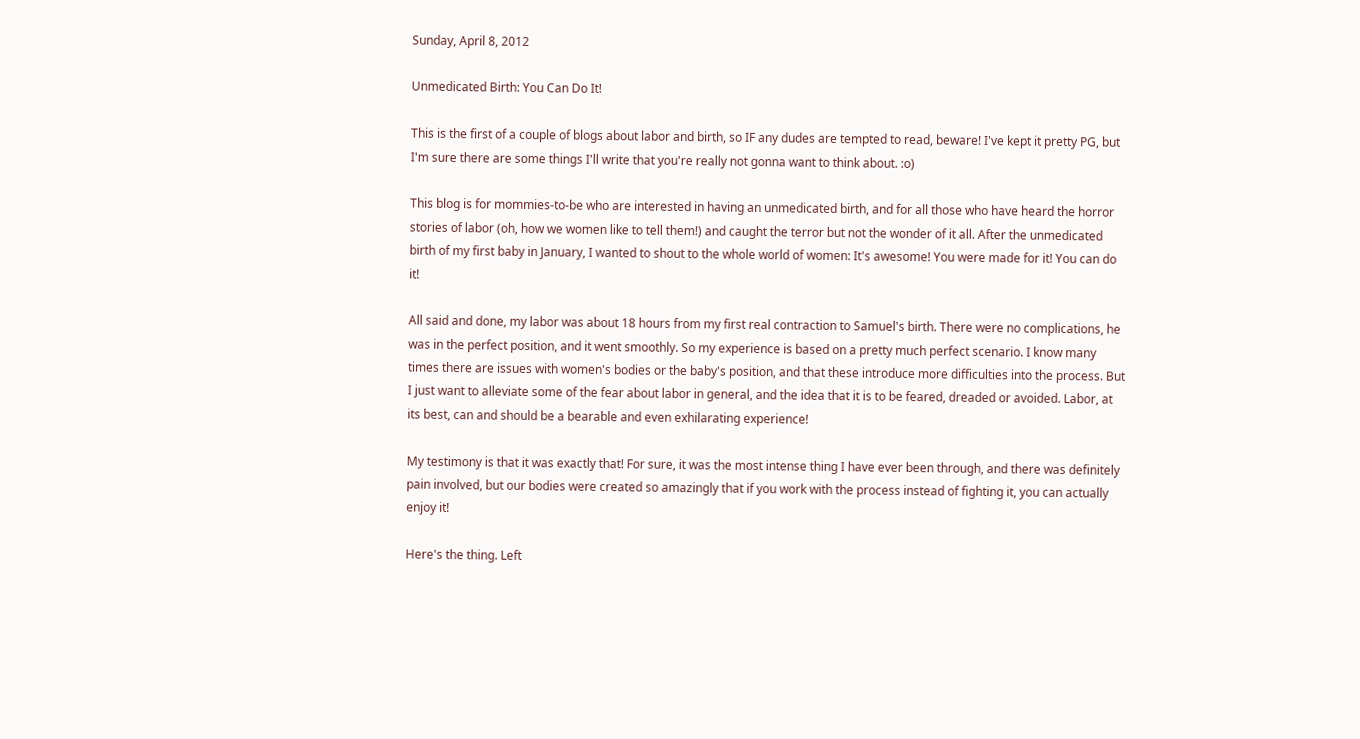Sunday, April 8, 2012

Unmedicated Birth: You Can Do It!

This is the first of a couple of blogs about labor and birth, so IF any dudes are tempted to read, beware! I've kept it pretty PG, but I'm sure there are some things I'll write that you're really not gonna want to think about. :o)

This blog is for mommies-to-be who are interested in having an unmedicated birth, and for all those who have heard the horror stories of labor (oh, how we women like to tell them!) and caught the terror but not the wonder of it all. After the unmedicated birth of my first baby in January, I wanted to shout to the whole world of women: It's awesome! You were made for it! You can do it!

All said and done, my labor was about 18 hours from my first real contraction to Samuel's birth. There were no complications, he was in the perfect position, and it went smoothly. So my experience is based on a pretty much perfect scenario. I know many times there are issues with women's bodies or the baby's position, and that these introduce more difficulties into the process. But I just want to alleviate some of the fear about labor in general, and the idea that it is to be feared, dreaded or avoided. Labor, at its best, can and should be a bearable and even exhilarating experience!

My testimony is that it was exactly that! For sure, it was the most intense thing I have ever been through, and there was definitely pain involved, but our bodies were created so amazingly that if you work with the process instead of fighting it, you can actually enjoy it!

Here's the thing. Left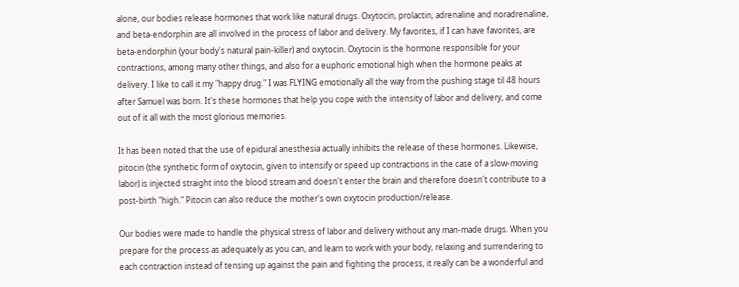alone, our bodies release hormones that work like natural drugs. Oxytocin, prolactin, adrenaline and noradrenaline, and beta-endorphin are all involved in the process of labor and delivery. My favorites, if I can have favorites, are beta-endorphin (your body's natural pain-killer) and oxytocin. Oxytocin is the hormone responsible for your contractions, among many other things, and also for a euphoric emotional high when the hormone peaks at delivery. I like to call it my "happy drug." I was FLYING emotionally all the way from the pushing stage til 48 hours after Samuel was born. It's these hormones that help you cope with the intensity of labor and delivery, and come out of it all with the most glorious memories.

It has been noted that the use of epidural anesthesia actually inhibits the release of these hormones. Likewise, pitocin (the synthetic form of oxytocin, given to intensify or speed up contractions in the case of a slow-moving labor) is injected straight into the blood stream and doesn't enter the brain and therefore doesn't contribute to a post-birth "high." Pitocin can also reduce the mother's own oxytocin production/release.

Our bodies were made to handle the physical stress of labor and delivery without any man-made drugs. When you prepare for the process as adequately as you can, and learn to work with your body, relaxing and surrendering to each contraction instead of tensing up against the pain and fighting the process, it really can be a wonderful and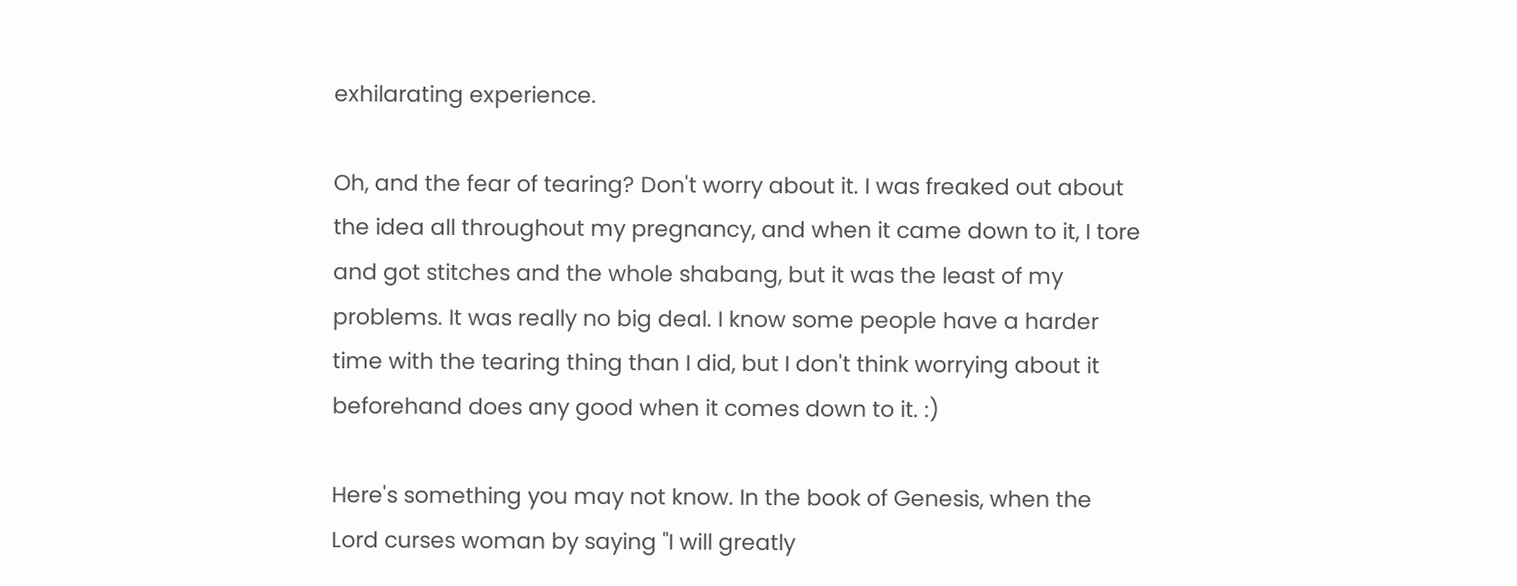exhilarating experience.

Oh, and the fear of tearing? Don't worry about it. I was freaked out about the idea all throughout my pregnancy, and when it came down to it, I tore and got stitches and the whole shabang, but it was the least of my problems. It was really no big deal. I know some people have a harder time with the tearing thing than I did, but I don't think worrying about it beforehand does any good when it comes down to it. :)

Here's something you may not know. In the book of Genesis, when the Lord curses woman by saying "I will greatly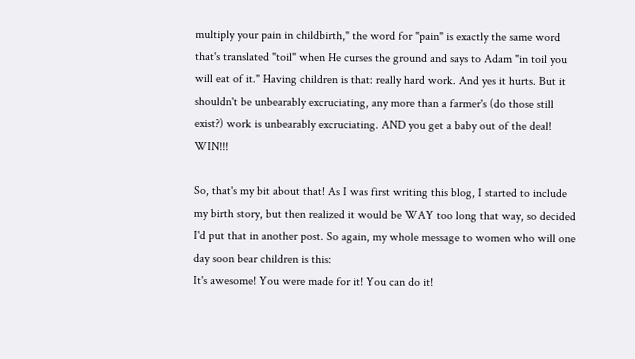multiply your pain in childbirth," the word for "pain" is exactly the same word that's translated "toil" when He curses the ground and says to Adam "in toil you will eat of it." Having children is that: really hard work. And yes it hurts. But it shouldn't be unbearably excruciating, any more than a farmer's (do those still exist?) work is unbearably excruciating. AND you get a baby out of the deal! WIN!!!

So, that's my bit about that! As I was first writing this blog, I started to include my birth story, but then realized it would be WAY too long that way, so decided I'd put that in another post. So again, my whole message to women who will one day soon bear children is this:
It's awesome! You were made for it! You can do it!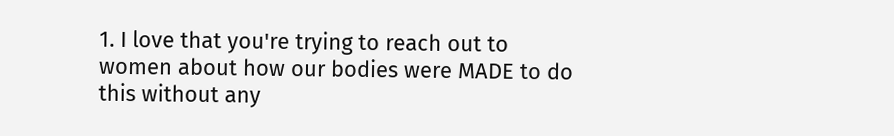1. I love that you're trying to reach out to women about how our bodies were MADE to do this without any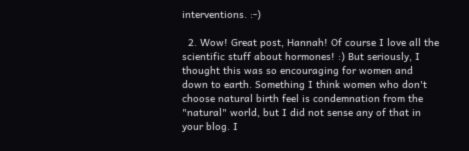interventions. :-)

  2. Wow! Great post, Hannah! Of course I love all the scientific stuff about hormones! :) But seriously, I thought this was so encouraging for women and down to earth. Something I think women who don't choose natural birth feel is condemnation from the "natural" world, but I did not sense any of that in your blog. I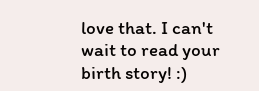love that. I can't wait to read your birth story! :)